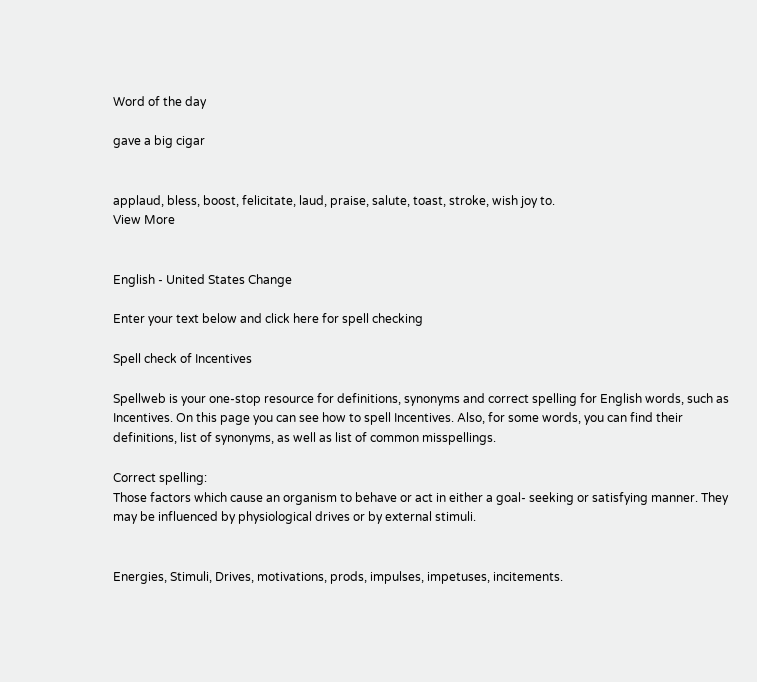Word of the day

gave a big cigar


applaud, bless, boost, felicitate, laud, praise, salute, toast, stroke, wish joy to.
View More


English - United States Change

Enter your text below and click here for spell checking

Spell check of Incentives

Spellweb is your one-stop resource for definitions, synonyms and correct spelling for English words, such as Incentives. On this page you can see how to spell Incentives. Also, for some words, you can find their definitions, list of synonyms, as well as list of common misspellings.

Correct spelling:
Those factors which cause an organism to behave or act in either a goal- seeking or satisfying manner. They may be influenced by physiological drives or by external stimuli.


Energies, Stimuli, Drives, motivations, prods, impulses, impetuses, incitements.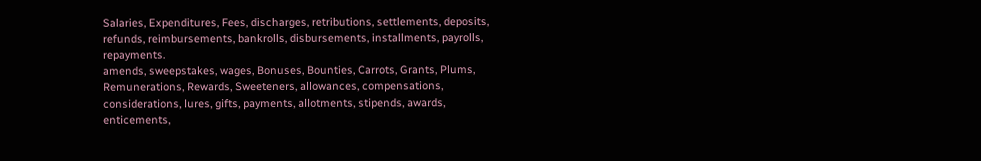Salaries, Expenditures, Fees, discharges, retributions, settlements, deposits, refunds, reimbursements, bankrolls, disbursements, installments, payrolls, repayments.
amends, sweepstakes, wages, Bonuses, Bounties, Carrots, Grants, Plums, Remunerations, Rewards, Sweeteners, allowances, compensations, considerations, lures, gifts, payments, allotments, stipends, awards, enticements,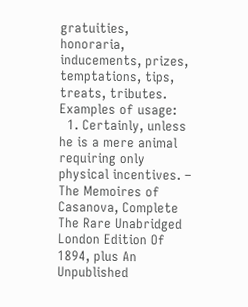gratuities, honoraria, inducements, prizes, temptations, tips, treats, tributes.
Examples of usage:
  1. Certainly, unless he is a mere animal requiring only physical incentives. – The Memoires of Casanova, Complete The Rare Unabridged London Edition Of 1894, plus An Unpublished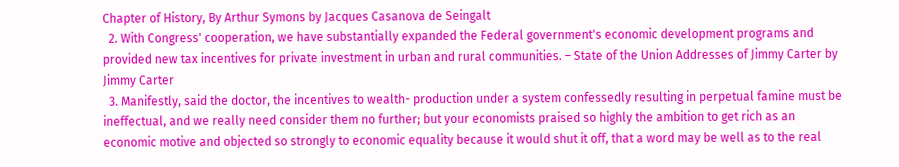Chapter of History, By Arthur Symons by Jacques Casanova de Seingalt
  2. With Congress' cooperation, we have substantially expanded the Federal government's economic development programs and provided new tax incentives for private investment in urban and rural communities. – State of the Union Addresses of Jimmy Carter by Jimmy Carter
  3. Manifestly, said the doctor, the incentives to wealth- production under a system confessedly resulting in perpetual famine must be ineffectual, and we really need consider them no further; but your economists praised so highly the ambition to get rich as an economic motive and objected so strongly to economic equality because it would shut it off, that a word may be well as to the real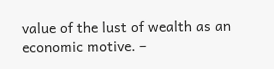value of the lust of wealth as an economic motive. –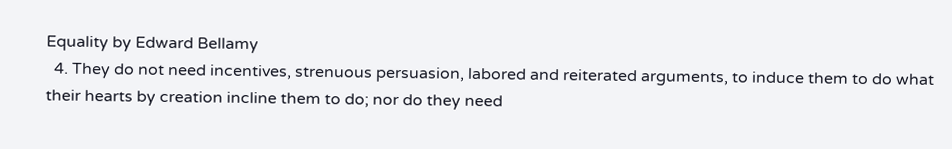Equality by Edward Bellamy
  4. They do not need incentives, strenuous persuasion, labored and reiterated arguments, to induce them to do what their hearts by creation incline them to do; nor do they need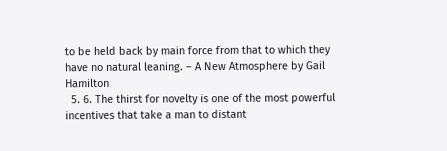to be held back by main force from that to which they have no natural leaning. – A New Atmosphere by Gail Hamilton
  5. 6. The thirst for novelty is one of the most powerful incentives that take a man to distant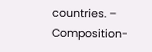countries. – Composition-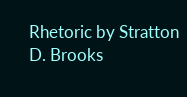Rhetoric by Stratton D. Brooks